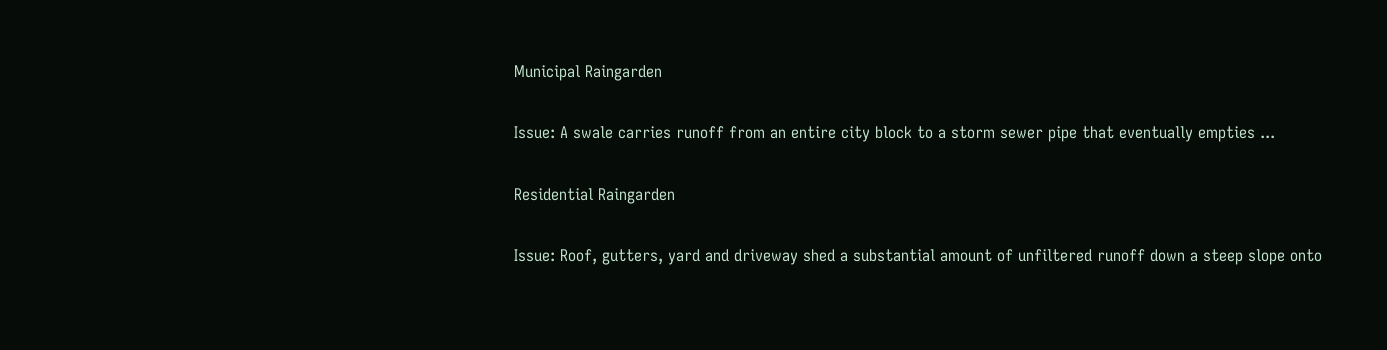Municipal Raingarden

Issue: A swale carries runoff from an entire city block to a storm sewer pipe that eventually empties ...

Residential Raingarden

Issue: Roof, gutters, yard and driveway shed a substantial amount of unfiltered runoff down a steep slope onto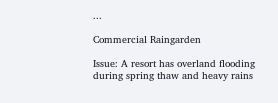...

Commercial Raingarden

Issue: A resort has overland flooding during spring thaw and heavy rains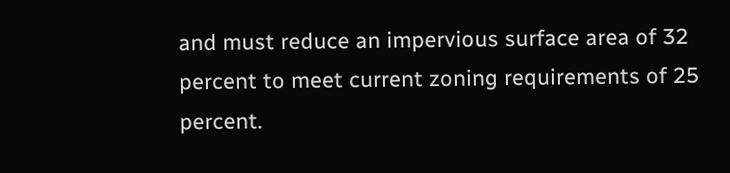and must reduce an impervious surface area of 32 percent to meet current zoning requirements of 25 percent.